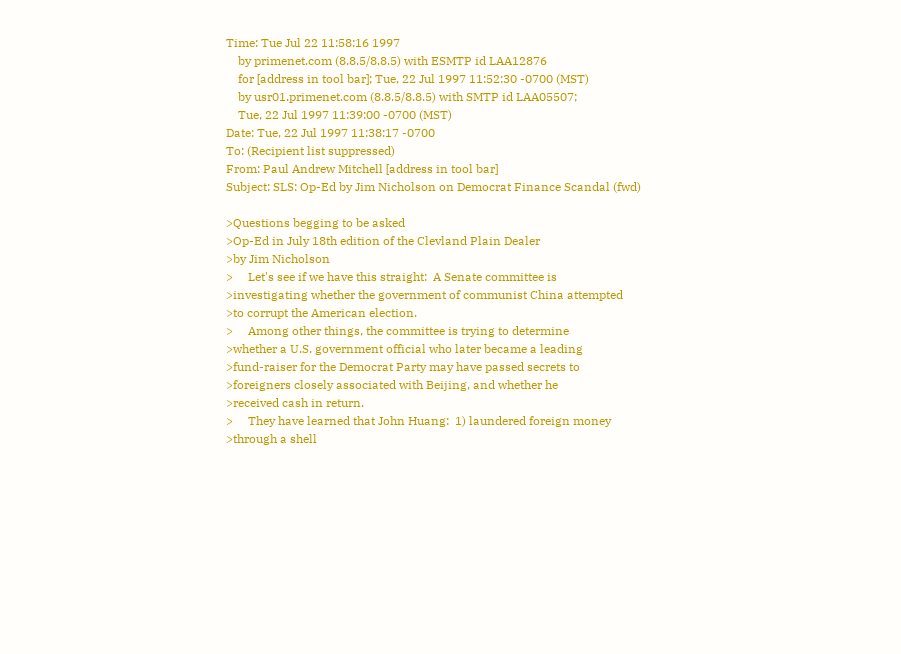Time: Tue Jul 22 11:58:16 1997
    by primenet.com (8.8.5/8.8.5) with ESMTP id LAA12876
    for [address in tool bar]; Tue, 22 Jul 1997 11:52:30 -0700 (MST)
    by usr01.primenet.com (8.8.5/8.8.5) with SMTP id LAA05507;
    Tue, 22 Jul 1997 11:39:00 -0700 (MST)
Date: Tue, 22 Jul 1997 11:38:17 -0700
To: (Recipient list suppressed)
From: Paul Andrew Mitchell [address in tool bar]
Subject: SLS: Op-Ed by Jim Nicholson on Democrat Finance Scandal (fwd)

>Questions begging to be asked
>Op-Ed in July 18th edition of the Clevland Plain Dealer
>by Jim Nicholson
>     Let's see if we have this straight:  A Senate committee is
>investigating whether the government of communist China attempted
>to corrupt the American election.
>     Among other things, the committee is trying to determine
>whether a U.S. government official who later became a leading
>fund-raiser for the Democrat Party may have passed secrets to
>foreigners closely associated with Beijing, and whether he
>received cash in return.
>     They have learned that John Huang:  1) laundered foreign money
>through a shell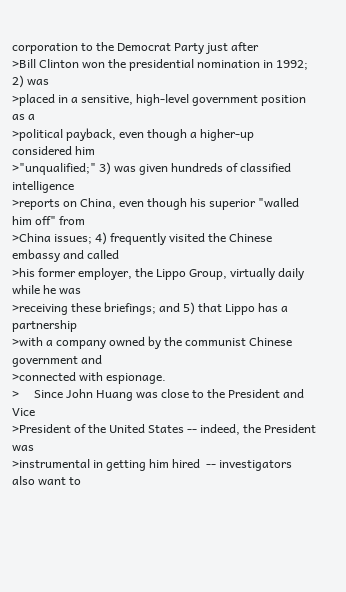corporation to the Democrat Party just after
>Bill Clinton won the presidential nomination in 1992; 2) was
>placed in a sensitive, high-level government position as a
>political payback, even though a higher-up considered him
>"unqualified;" 3) was given hundreds of classified intelligence
>reports on China, even though his superior "walled him off" from
>China issues; 4) frequently visited the Chinese embassy and called
>his former employer, the Lippo Group, virtually daily while he was
>receiving these briefings; and 5) that Lippo has a partnership
>with a company owned by the communist Chinese government and
>connected with espionage.
>     Since John Huang was close to the President and Vice
>President of the United States -- indeed, the President was
>instrumental in getting him hired  -- investigators also want to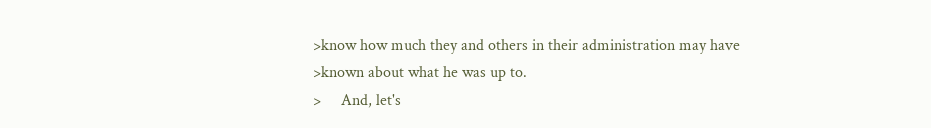>know how much they and others in their administration may have
>known about what he was up to.
>     And, let's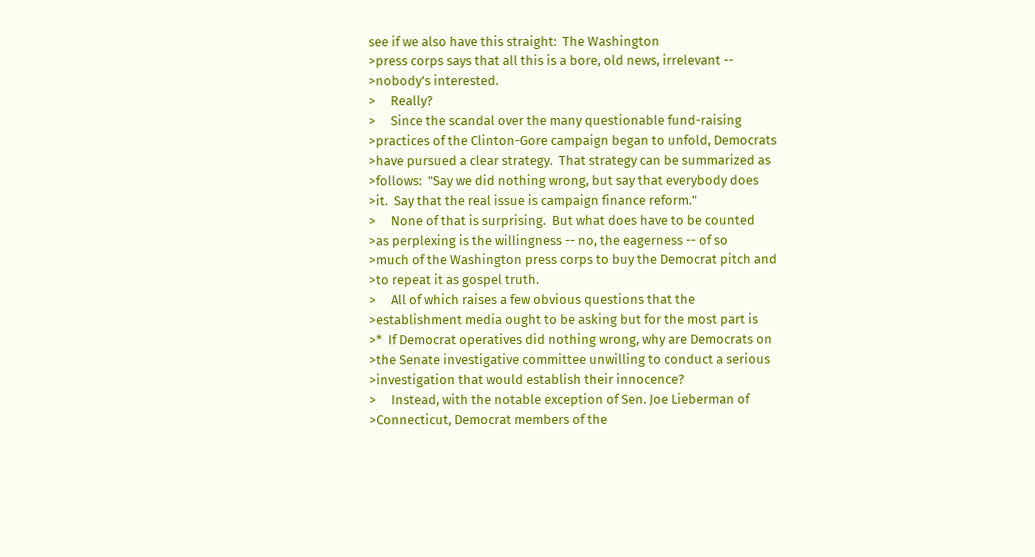see if we also have this straight:  The Washington
>press corps says that all this is a bore, old news, irrelevant --
>nobody's interested.
>     Really?
>     Since the scandal over the many questionable fund-raising
>practices of the Clinton-Gore campaign began to unfold, Democrats
>have pursued a clear strategy.  That strategy can be summarized as
>follows:  "Say we did nothing wrong, but say that everybody does
>it.  Say that the real issue is campaign finance reform."
>     None of that is surprising.  But what does have to be counted
>as perplexing is the willingness -- no, the eagerness -- of so
>much of the Washington press corps to buy the Democrat pitch and
>to repeat it as gospel truth.
>     All of which raises a few obvious questions that the
>establishment media ought to be asking but for the most part is
>*  If Democrat operatives did nothing wrong, why are Democrats on
>the Senate investigative committee unwilling to conduct a serious
>investigation that would establish their innocence?
>     Instead, with the notable exception of Sen. Joe Lieberman of
>Connecticut, Democrat members of the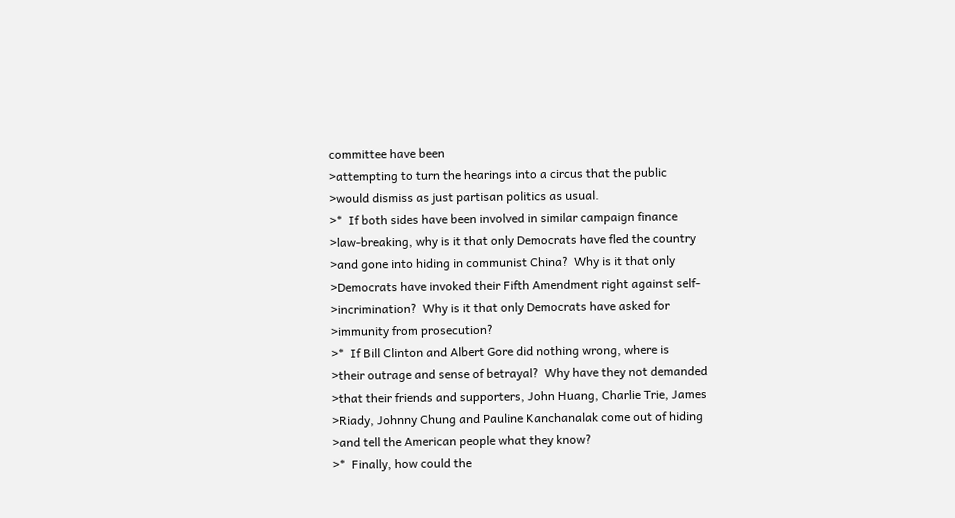committee have been
>attempting to turn the hearings into a circus that the public
>would dismiss as just partisan politics as usual.
>*  If both sides have been involved in similar campaign finance
>law-breaking, why is it that only Democrats have fled the country
>and gone into hiding in communist China?  Why is it that only
>Democrats have invoked their Fifth Amendment right against self-
>incrimination?  Why is it that only Democrats have asked for
>immunity from prosecution?
>*  If Bill Clinton and Albert Gore did nothing wrong, where is
>their outrage and sense of betrayal?  Why have they not demanded
>that their friends and supporters, John Huang, Charlie Trie, James
>Riady, Johnny Chung and Pauline Kanchanalak come out of hiding
>and tell the American people what they know?
>*  Finally, how could the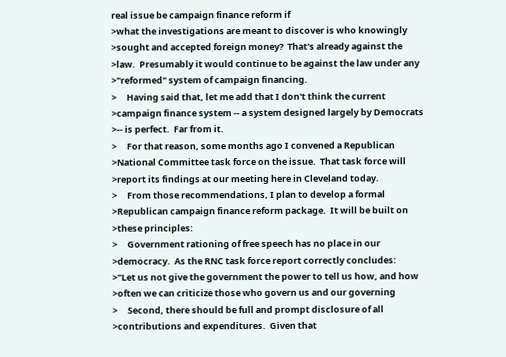real issue be campaign finance reform if
>what the investigations are meant to discover is who knowingly
>sought and accepted foreign money?  That's already against the
>law.  Presumably it would continue to be against the law under any
>"reformed" system of campaign financing.
>     Having said that, let me add that I don't think the current
>campaign finance system -- a system designed largely by Democrats
>-- is perfect.  Far from it.
>     For that reason, some months ago I convened a Republican
>National Committee task force on the issue.  That task force will
>report its findings at our meeting here in Cleveland today.
>     From those recommendations, I plan to develop a formal
>Republican campaign finance reform package.  It will be built on
>these principles:
>     Government rationing of free speech has no place in our
>democracy.  As the RNC task force report correctly concludes:
>"Let us not give the government the power to tell us how, and how
>often we can criticize those who govern us and our governing
>     Second, there should be full and prompt disclosure of all
>contributions and expenditures.  Given that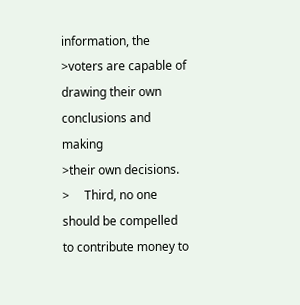information, the
>voters are capable of drawing their own conclusions and making
>their own decisions.
>     Third, no one should be compelled to contribute money to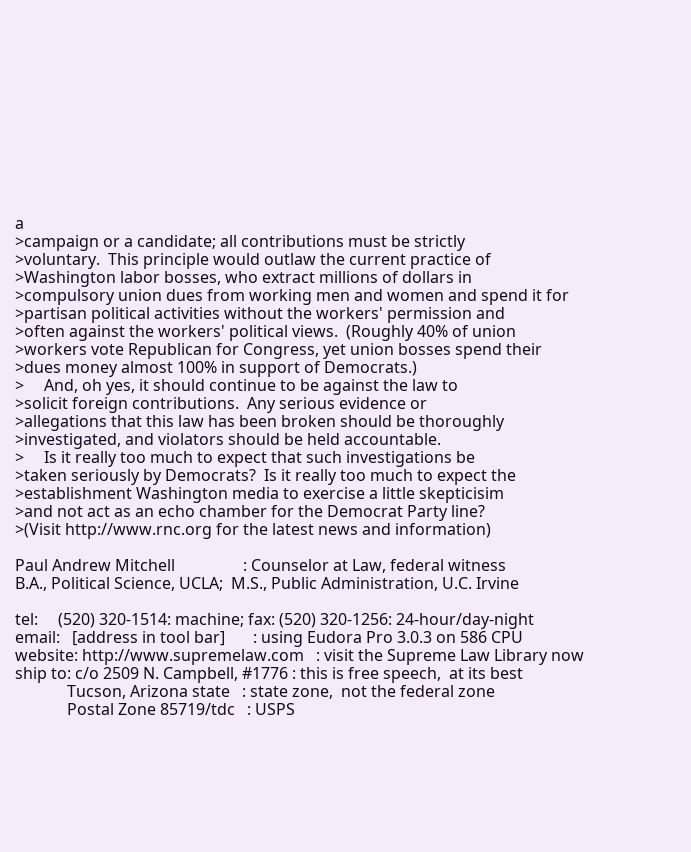a
>campaign or a candidate; all contributions must be strictly
>voluntary.  This principle would outlaw the current practice of
>Washington labor bosses, who extract millions of dollars in
>compulsory union dues from working men and women and spend it for
>partisan political activities without the workers' permission and
>often against the workers' political views.  (Roughly 40% of union
>workers vote Republican for Congress, yet union bosses spend their
>dues money almost 100% in support of Democrats.)
>     And, oh yes, it should continue to be against the law to
>solicit foreign contributions.  Any serious evidence or
>allegations that this law has been broken should be thoroughly
>investigated, and violators should be held accountable.
>     Is it really too much to expect that such investigations be
>taken seriously by Democrats?  Is it really too much to expect the
>establishment Washington media to exercise a little skepticisim
>and not act as an echo chamber for the Democrat Party line?
>(Visit http://www.rnc.org for the latest news and information)

Paul Andrew Mitchell                 : Counselor at Law, federal witness
B.A., Political Science, UCLA;  M.S., Public Administration, U.C. Irvine

tel:     (520) 320-1514: machine; fax: (520) 320-1256: 24-hour/day-night
email:   [address in tool bar]       : using Eudora Pro 3.0.3 on 586 CPU
website: http://www.supremelaw.com   : visit the Supreme Law Library now
ship to: c/o 2509 N. Campbell, #1776 : this is free speech,  at its best
             Tucson, Arizona state   : state zone,  not the federal zone
             Postal Zone 85719/tdc   : USPS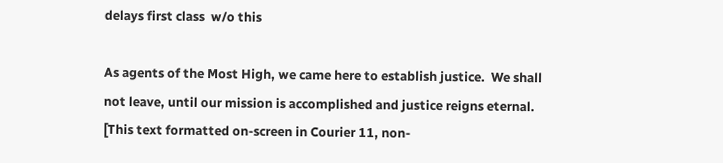delays first class  w/o this

As agents of the Most High, we came here to establish justice.  We shall
not leave, until our mission is accomplished and justice reigns eternal.
[This text formatted on-screen in Courier 11, non-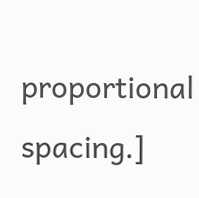proportional spacing.]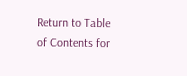Return to Table of Contents for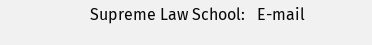Supreme Law School:   E-mail